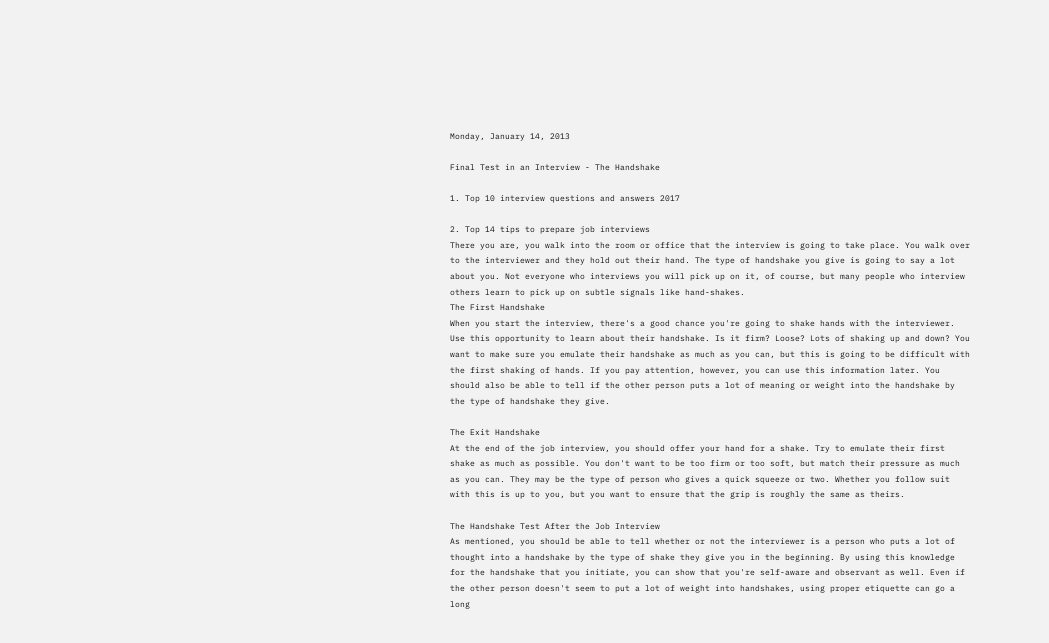Monday, January 14, 2013

Final Test in an Interview - The Handshake

1. Top 10 interview questions and answers 2017

2. Top 14 tips to prepare job interviews
There you are, you walk into the room or office that the interview is going to take place. You walk over to the interviewer and they hold out their hand. The type of handshake you give is going to say a lot about you. Not everyone who interviews you will pick up on it, of course, but many people who interview others learn to pick up on subtle signals like hand-shakes.
The First Handshake
When you start the interview, there's a good chance you're going to shake hands with the interviewer. Use this opportunity to learn about their handshake. Is it firm? Loose? Lots of shaking up and down? You want to make sure you emulate their handshake as much as you can, but this is going to be difficult with the first shaking of hands. If you pay attention, however, you can use this information later. You should also be able to tell if the other person puts a lot of meaning or weight into the handshake by the type of handshake they give.

The Exit Handshake
At the end of the job interview, you should offer your hand for a shake. Try to emulate their first shake as much as possible. You don't want to be too firm or too soft, but match their pressure as much as you can. They may be the type of person who gives a quick squeeze or two. Whether you follow suit with this is up to you, but you want to ensure that the grip is roughly the same as theirs.

The Handshake Test After the Job Interview
As mentioned, you should be able to tell whether or not the interviewer is a person who puts a lot of thought into a handshake by the type of shake they give you in the beginning. By using this knowledge for the handshake that you initiate, you can show that you're self-aware and observant as well. Even if the other person doesn't seem to put a lot of weight into handshakes, using proper etiquette can go a long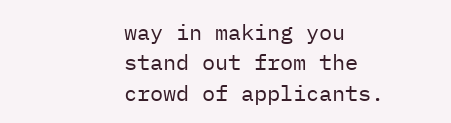way in making you stand out from the crowd of applicants.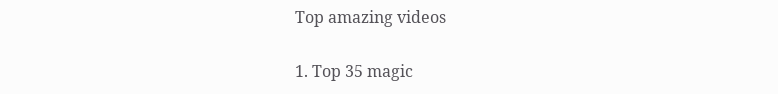Top amazing videos

1. Top 35 magic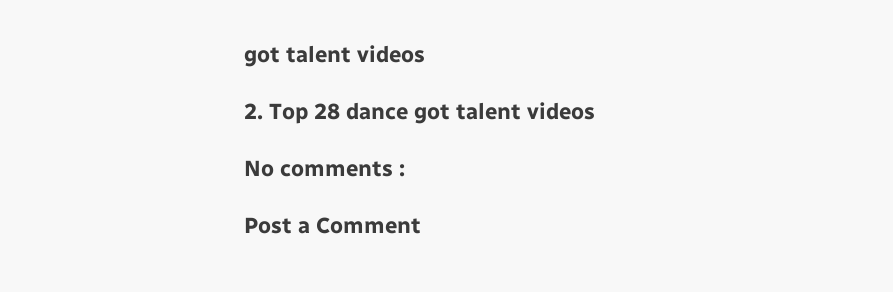got talent videos

2. Top 28 dance got talent videos

No comments :

Post a Comment